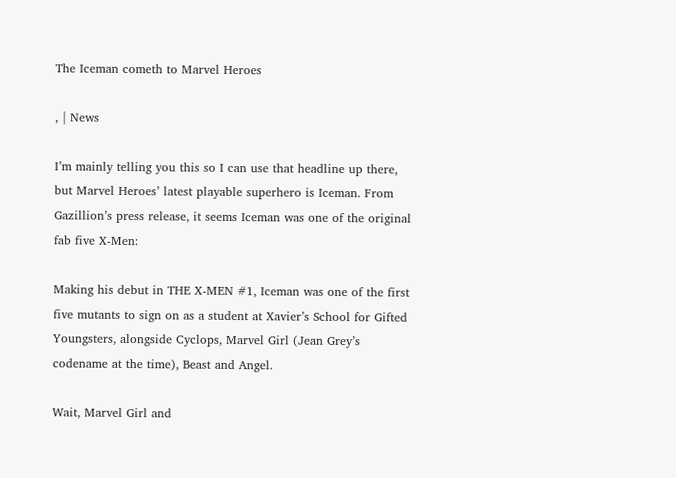The Iceman cometh to Marvel Heroes

, | News

I’m mainly telling you this so I can use that headline up there, but Marvel Heroes’ latest playable superhero is Iceman. From Gazillion’s press release, it seems Iceman was one of the original fab five X-Men:

Making his debut in THE X-MEN #1, Iceman was one of the first five mutants to sign on as a student at Xavier’s School for Gifted Youngsters, alongside Cyclops, Marvel Girl (Jean Grey’s codename at the time), Beast and Angel.

Wait, Marvel Girl and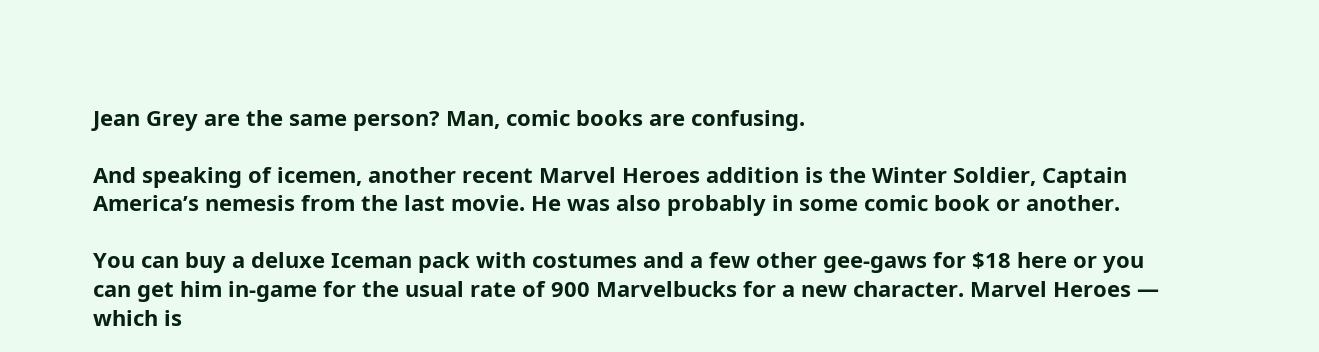Jean Grey are the same person? Man, comic books are confusing.

And speaking of icemen, another recent Marvel Heroes addition is the Winter Soldier, Captain America’s nemesis from the last movie. He was also probably in some comic book or another.

You can buy a deluxe Iceman pack with costumes and a few other gee-gaws for $18 here or you can get him in-game for the usual rate of 900 Marvelbucks for a new character. Marvel Heroes — which is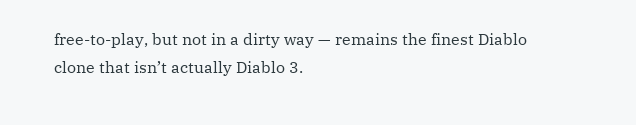free-to-play, but not in a dirty way — remains the finest Diablo clone that isn’t actually Diablo 3.